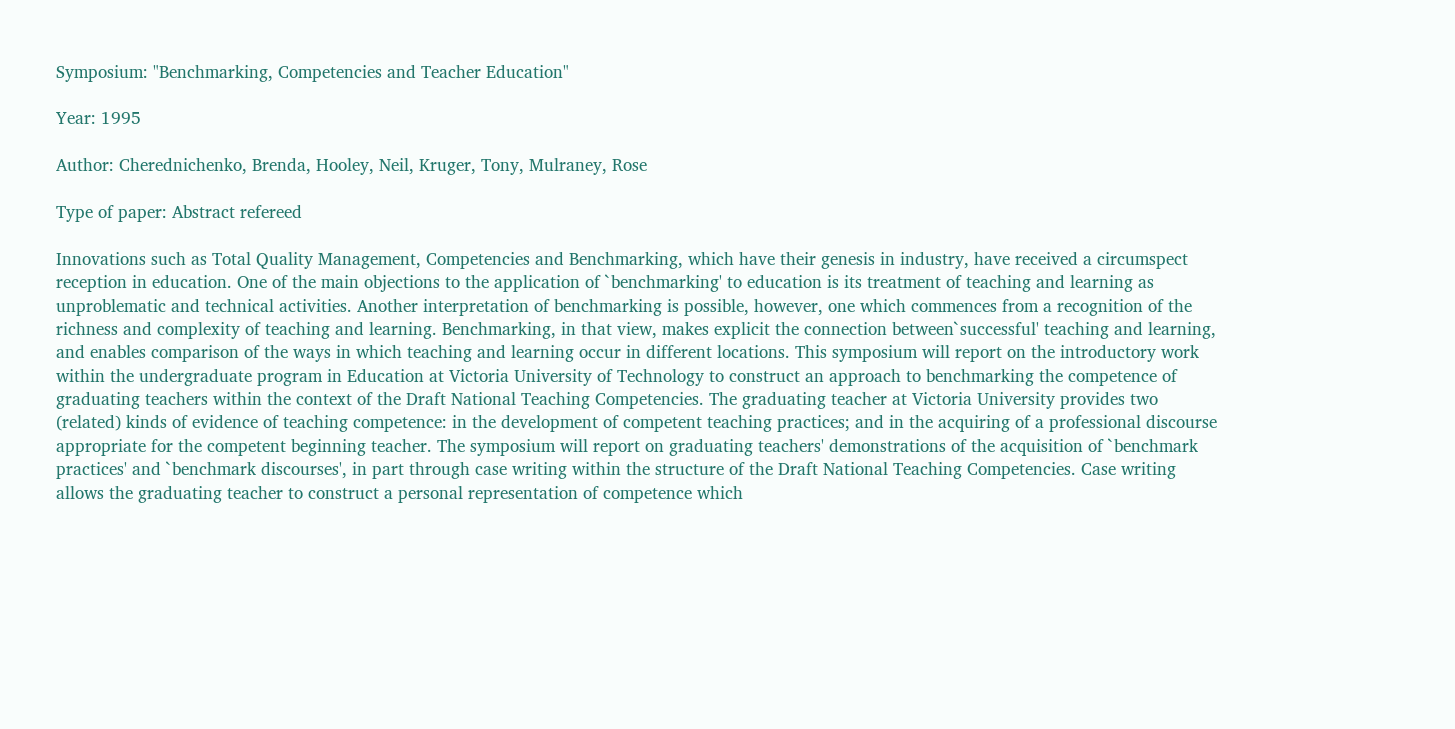Symposium: "Benchmarking, Competencies and Teacher Education"

Year: 1995

Author: Cherednichenko, Brenda, Hooley, Neil, Kruger, Tony, Mulraney, Rose

Type of paper: Abstract refereed

Innovations such as Total Quality Management, Competencies and Benchmarking, which have their genesis in industry, have received a circumspect reception in education. One of the main objections to the application of `benchmarking' to education is its treatment of teaching and learning as unproblematic and technical activities. Another interpretation of benchmarking is possible, however, one which commences from a recognition of the richness and complexity of teaching and learning. Benchmarking, in that view, makes explicit the connection between`successful' teaching and learning, and enables comparison of the ways in which teaching and learning occur in different locations. This symposium will report on the introductory work within the undergraduate program in Education at Victoria University of Technology to construct an approach to benchmarking the competence of graduating teachers within the context of the Draft National Teaching Competencies. The graduating teacher at Victoria University provides two (related) kinds of evidence of teaching competence: in the development of competent teaching practices; and in the acquiring of a professional discourse appropriate for the competent beginning teacher. The symposium will report on graduating teachers' demonstrations of the acquisition of `benchmark practices' and `benchmark discourses', in part through case writing within the structure of the Draft National Teaching Competencies. Case writing allows the graduating teacher to construct a personal representation of competence which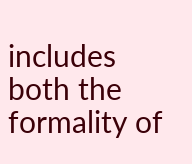includes both the formality of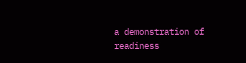a demonstration of readiness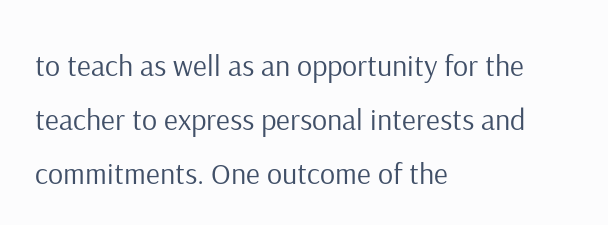to teach as well as an opportunity for the teacher to express personal interests and commitments. One outcome of the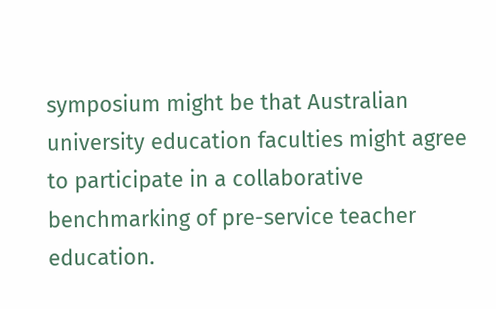symposium might be that Australian university education faculties might agree to participate in a collaborative benchmarking of pre-service teacher education.